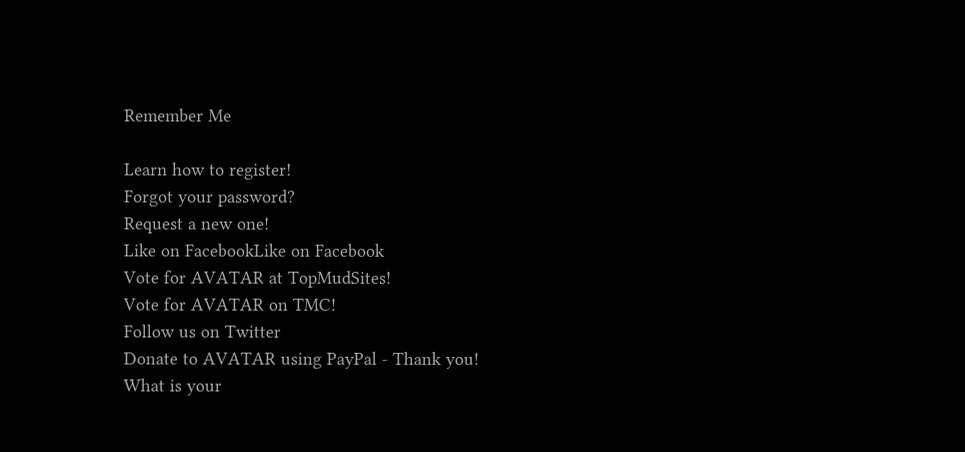Remember Me

Learn how to register!
Forgot your password?
Request a new one!
Like on FacebookLike on Facebook
Vote for AVATAR at TopMudSites!
Vote for AVATAR on TMC!
Follow us on Twitter
Donate to AVATAR using PayPal - Thank you!
What is your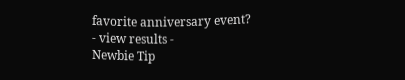favorite anniversary event?
- view results -
Newbie Tip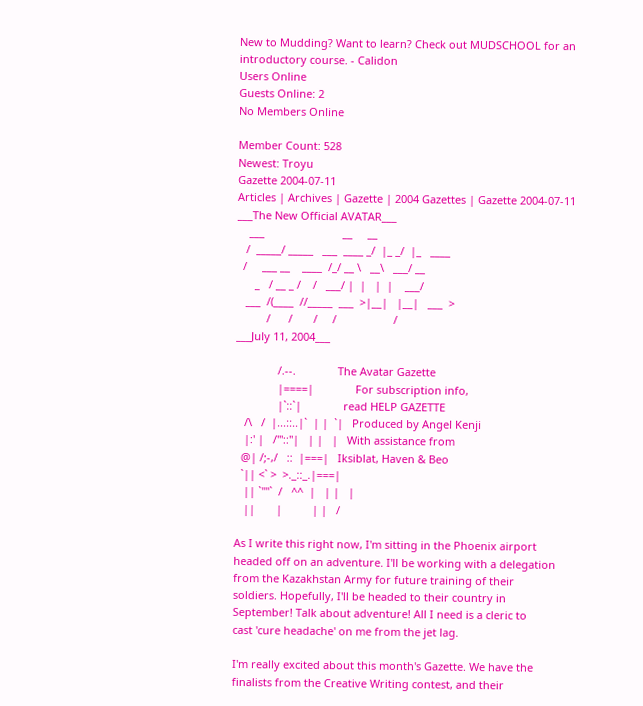New to Mudding? Want to learn? Check out MUDSCHOOL for an introductory course. - Calidon
Users Online
Guests Online: 2
No Members Online

Member Count: 528
Newest: Troyu
Gazette 2004-07-11
Articles | Archives | Gazette | 2004 Gazettes | Gazette 2004-07-11
___The New Official AVATAR___
    ___                          __     __
   /  _____/ _____   ___  ____ _/  |_ _/  |_   ____
  /     ___ __    ____  /_/ __ \   __\   ___/ __
      _   / __ _ /    /   ___/ |  |   |  |    ___/
   ___  /(____  //_____  ___  >|__|   |__|   ___  >
          /      /       /     /                   /
___July 11, 2004___

              /.--.              The Avatar Gazette
              |====|              For subscription info,
              |`::`|              read HELP GAZETTE
   /\   /  |...::..|`  | |  `|   Produced by Angel Kenji
   |:' |   /'''::''|   | |   |   With assistance from
  @| /;-,/   ::  |===|   Iksiblat, Haven & Beo
  `|| <` >  >._::_.|===|
   || `""`  /   ^^  |   | |   |
   ||       |          | |   /

As I write this right now, I'm sitting in the Phoenix airport
headed off on an adventure. I'll be working with a delegation
from the Kazakhstan Army for future training of their
soldiers. Hopefully, I'll be headed to their country in
September! Talk about adventure! All I need is a cleric to
cast 'cure headache' on me from the jet lag.

I'm really excited about this month's Gazette. We have the
finalists from the Creative Writing contest, and their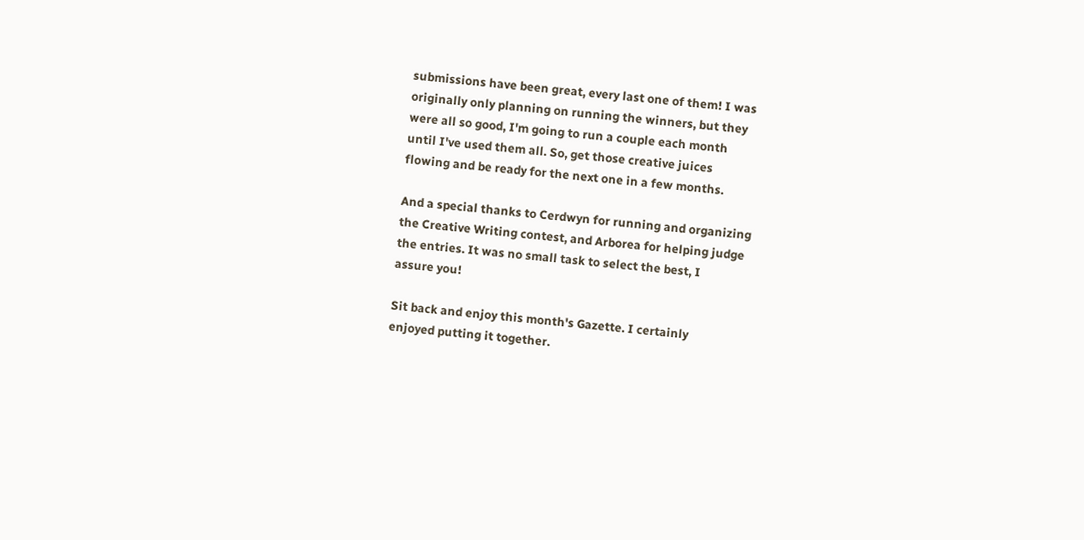submissions have been great, every last one of them! I was
originally only planning on running the winners, but they
were all so good, I'm going to run a couple each month
until I've used them all. So, get those creative juices
flowing and be ready for the next one in a few months.

And a special thanks to Cerdwyn for running and organizing
the Creative Writing contest, and Arborea for helping judge
the entries. It was no small task to select the best, I
assure you!

Sit back and enjoy this month's Gazette. I certainly
enjoyed putting it together.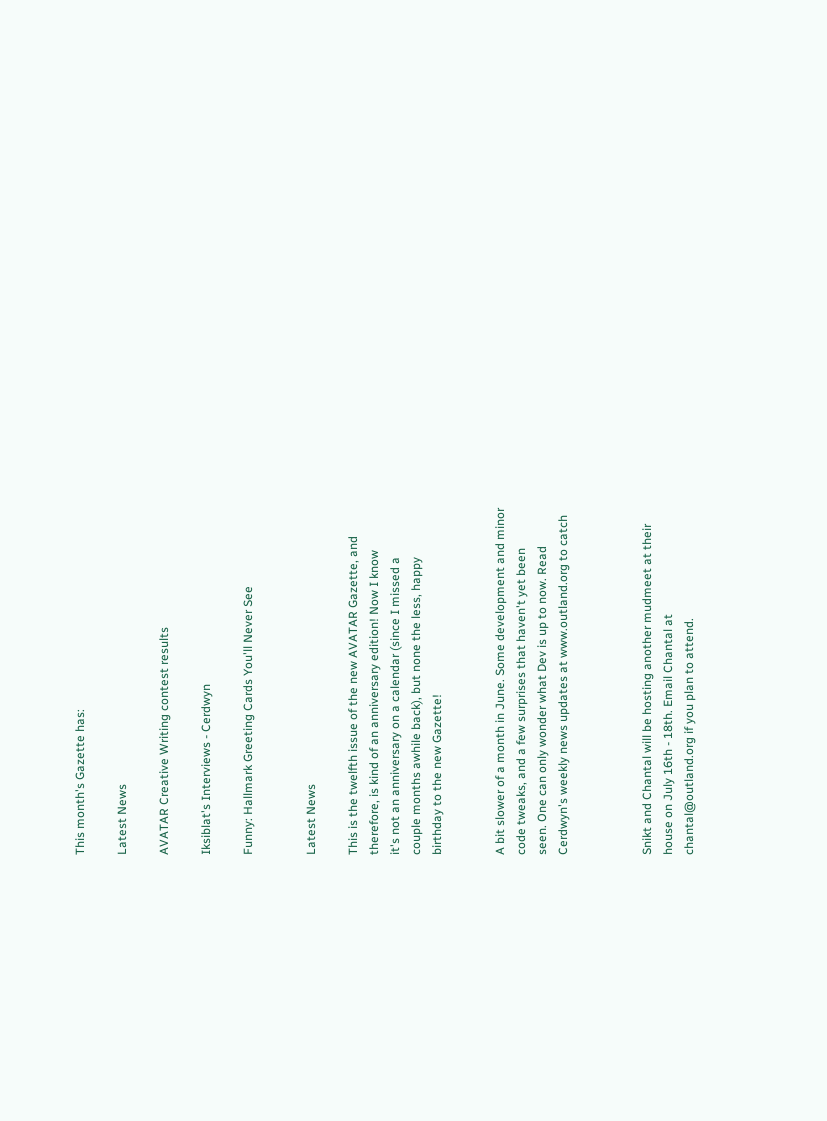This month's Gazette has:

Latest News

AVATAR Creative Writing contest results

Iksiblat's Interviews - Cerdwyn

Funny: Hallmark Greeting Cards You'll Never See


Latest News

This is the twelfth issue of the new AVATAR Gazette, and
therefore, is kind of an anniversary edition! Now I know
it's not an anniversary on a calendar (since I missed a
couple months awhile back), but none the less, happy
birthday to the new Gazette!


A bit slower of a month in June. Some development and minor
code tweaks, and a few surprises that haven't yet been
seen. One can only wonder what Dev is up to now. Read
Cerdwyn's weekly news updates at www.outland.org to catch



Snikt and Chantal will be hosting another mudmeet at their
house on July 16th - 18th. Email Chantal at
chantal@outland.org if you plan to attend.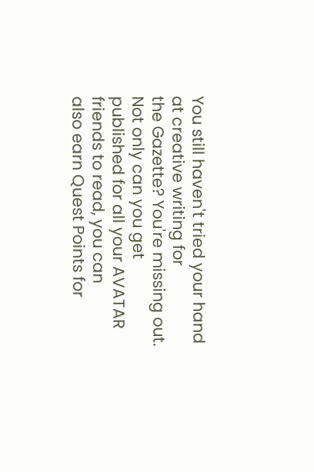You still haven't tried your hand at creative writing for
the Gazette? You're missing out. Not only can you get
published for all your AVATAR friends to read, you can
also earn Quest Points for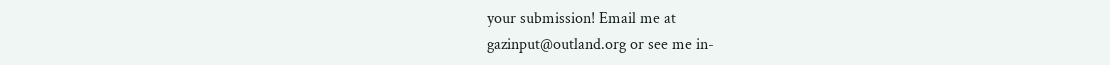your submission! Email me at
gazinput@outland.org or see me in-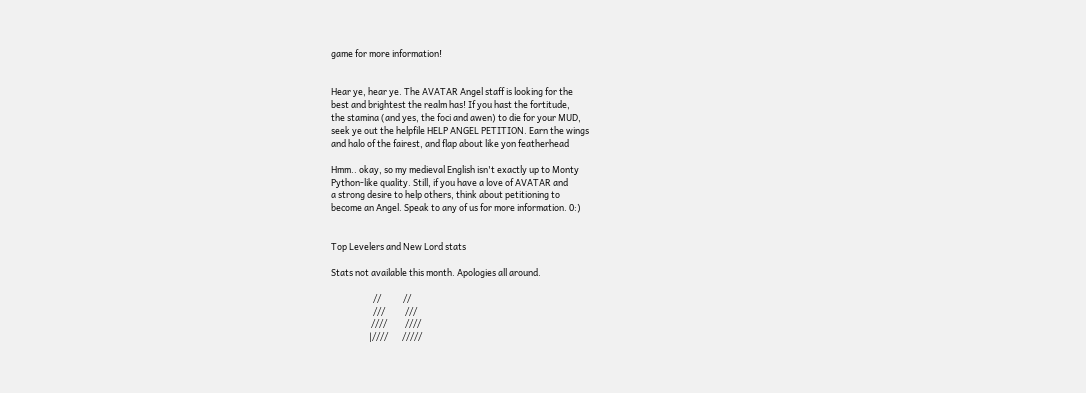game for more information!


Hear ye, hear ye. The AVATAR Angel staff is looking for the
best and brightest the realm has! If you hast the fortitude,
the stamina (and yes, the foci and awen) to die for your MUD,
seek ye out the helpfile HELP ANGEL PETITION. Earn the wings
and halo of the fairest, and flap about like yon featherhead

Hmm.. okay, so my medieval English isn't exactly up to Monty
Python-like quality. Still, if you have a love of AVATAR and
a strong desire to help others, think about petitioning to
become an Angel. Speak to any of us for more information. 0:)


Top Levelers and New Lord stats

Stats not available this month. Apologies all around.

                     //           //
                     ///          ///
                    ////         ////
                   |////       /////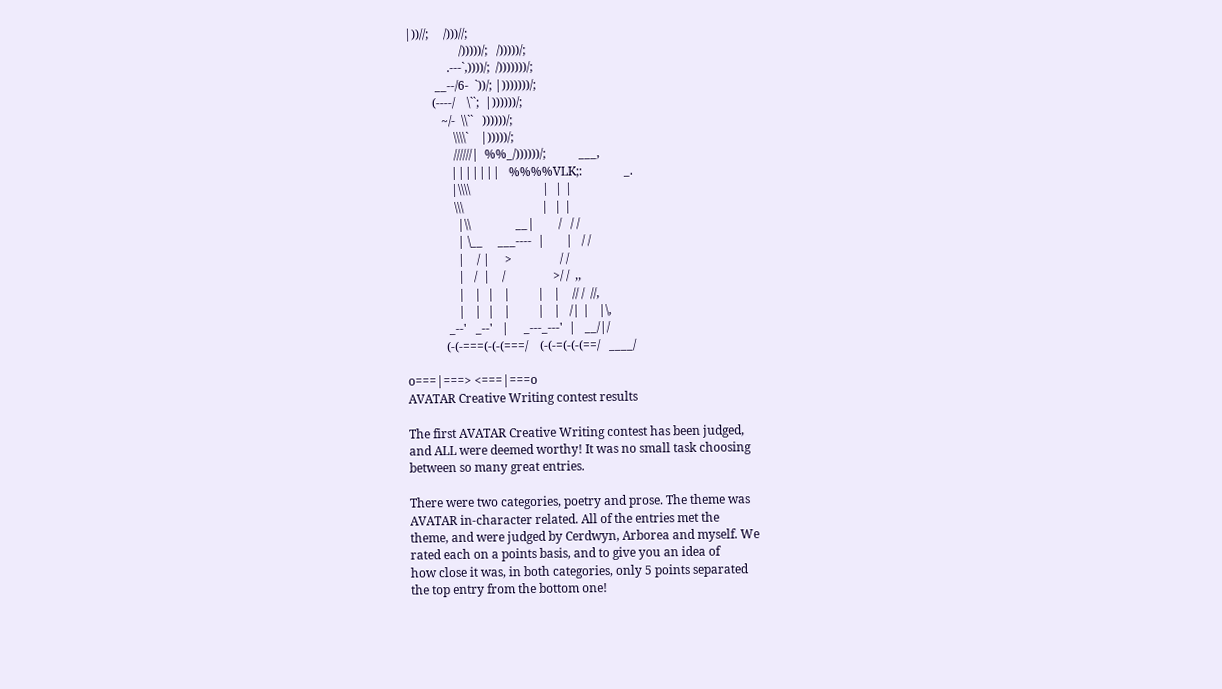|))//;     /)))//;
                  /)))))/;   /)))))/;
              .---`,))))/;  /)))))))/;
          __--/6-  `))/; |)))))))/;
         (----/    \``;  |))))))/;
            ~/-  \\``   ))))))/;
                \\\\`    |)))))/;
                //////|  %%_/))))))/;           ___,
               |||||||   %%%%VLK;:              _.
               |\\\\                        |  | |
                \\\                          |  | |
                 |\\               __|        /   / /
                 | \__     ___----  |       |   / /
                 |    / |     >                / /
                 |   /  |    /                >/ /  ,,
                 |   |  |   |         |   |    // /  //,
                 |   |  |   |         |   |   /| |   |\,
              _--'   _--'   |     _---_---'  |   __/|/
             (-(-===(-(-(===/    (-(-=(-(-(==/   ____/

o===|===> <===|===o
AVATAR Creative Writing contest results

The first AVATAR Creative Writing contest has been judged,
and ALL were deemed worthy! It was no small task choosing
between so many great entries.

There were two categories, poetry and prose. The theme was
AVATAR in-character related. All of the entries met the
theme, and were judged by Cerdwyn, Arborea and myself. We
rated each on a points basis, and to give you an idea of
how close it was, in both categories, only 5 points separated
the top entry from the bottom one!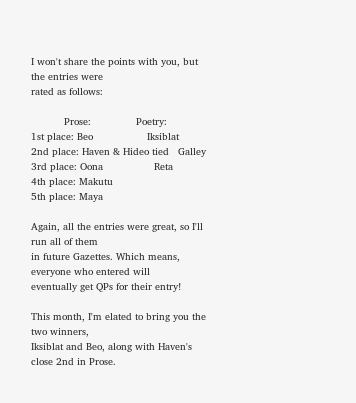I won't share the points with you, but the entries were
rated as follows:

           Prose:               Poetry:
1st place: Beo                  Iksiblat
2nd place: Haven & Hideo tied   Galley
3rd place: Oona                 Reta
4th place: Makutu
5th place: Maya

Again, all the entries were great, so I'll run all of them
in future Gazettes. Which means, everyone who entered will
eventually get QPs for their entry!

This month, I'm elated to bring you the two winners,
Iksiblat and Beo, along with Haven's close 2nd in Prose.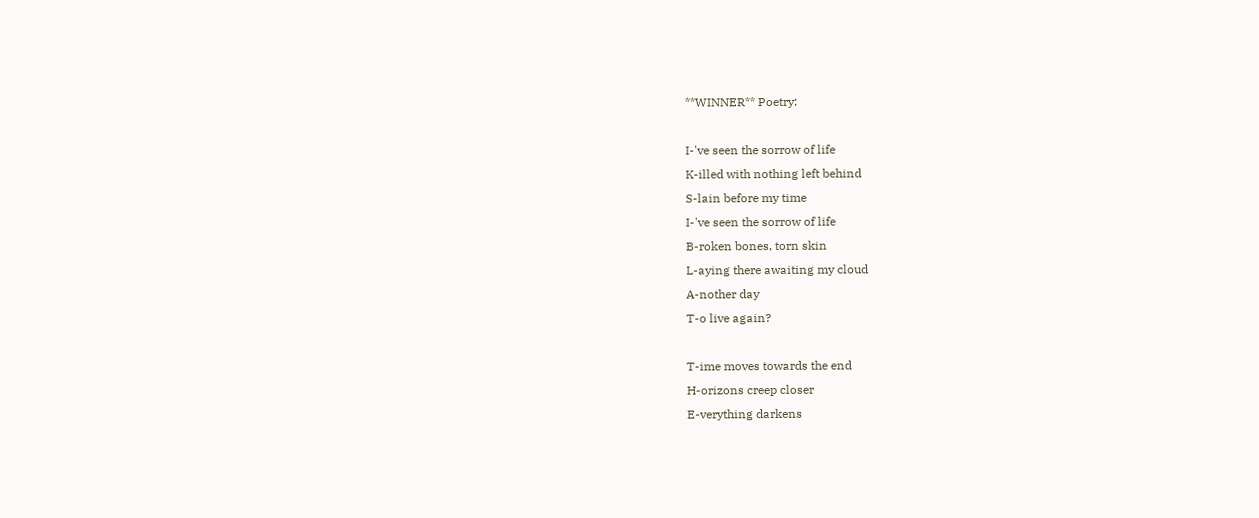**WINNER** Poetry:

I-'ve seen the sorrow of life
K-illed with nothing left behind
S-lain before my time
I-'ve seen the sorrow of life
B-roken bones, torn skin
L-aying there awaiting my cloud
A-nother day
T-o live again?

T-ime moves towards the end
H-orizons creep closer
E-verything darkens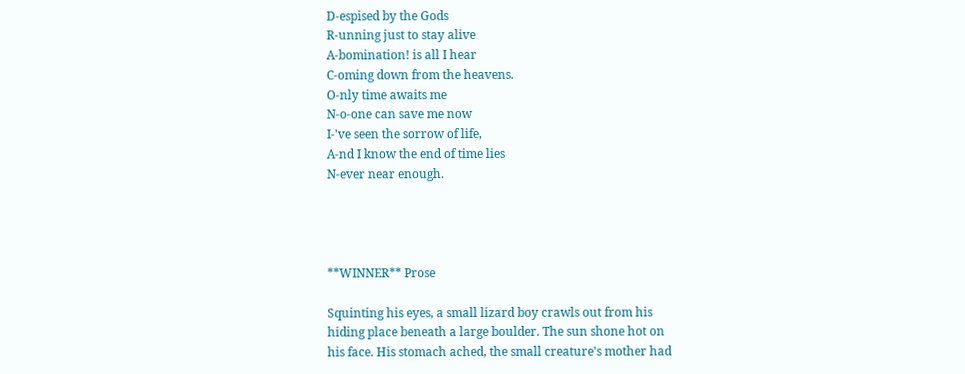D-espised by the Gods
R-unning just to stay alive
A-bomination! is all I hear
C-oming down from the heavens.
O-nly time awaits me
N-o-one can save me now
I-'ve seen the sorrow of life,
A-nd I know the end of time lies
N-ever near enough.




**WINNER** Prose

Squinting his eyes, a small lizard boy crawls out from his
hiding place beneath a large boulder. The sun shone hot on
his face. His stomach ached, the small creature's mother had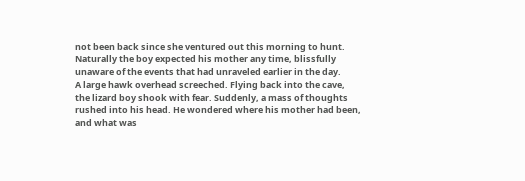not been back since she ventured out this morning to hunt.
Naturally the boy expected his mother any time, blissfully
unaware of the events that had unraveled earlier in the day.
A large hawk overhead screeched. Flying back into the cave,
the lizard boy shook with fear. Suddenly, a mass of thoughts
rushed into his head. He wondered where his mother had been,
and what was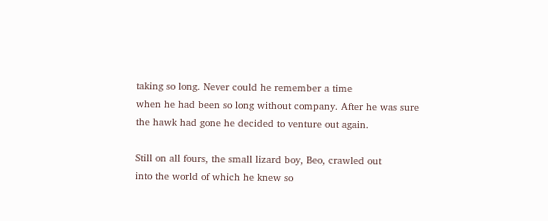taking so long. Never could he remember a time
when he had been so long without company. After he was sure
the hawk had gone he decided to venture out again.

Still on all fours, the small lizard boy, Beo, crawled out
into the world of which he knew so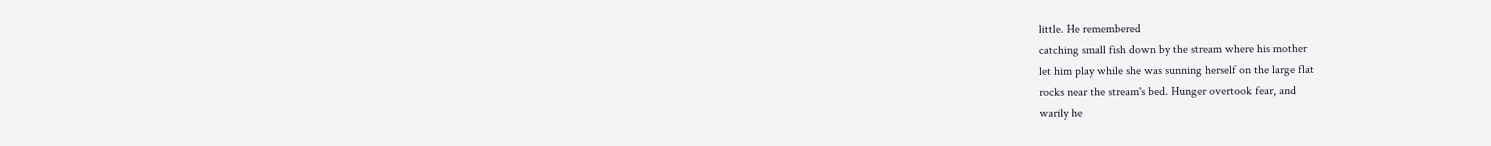little. He remembered
catching small fish down by the stream where his mother
let him play while she was sunning herself on the large flat
rocks near the stream's bed. Hunger overtook fear, and
warily he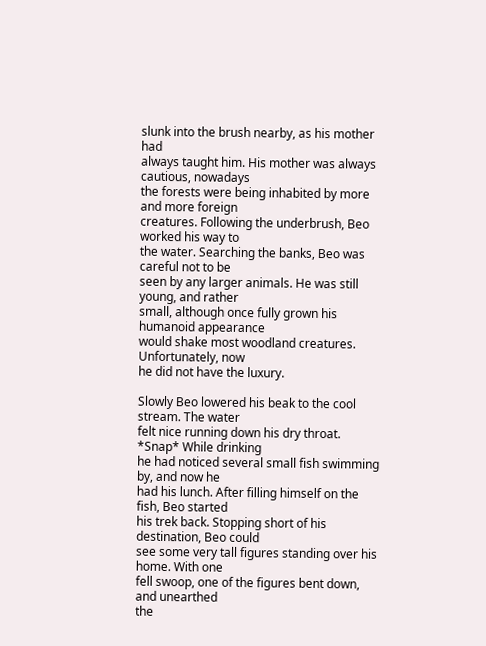slunk into the brush nearby, as his mother had
always taught him. His mother was always cautious, nowadays
the forests were being inhabited by more and more foreign
creatures. Following the underbrush, Beo worked his way to
the water. Searching the banks, Beo was careful not to be
seen by any larger animals. He was still young, and rather
small, although once fully grown his humanoid appearance
would shake most woodland creatures. Unfortunately, now
he did not have the luxury.

Slowly Beo lowered his beak to the cool stream. The water
felt nice running down his dry throat. *Snap* While drinking
he had noticed several small fish swimming by, and now he
had his lunch. After filling himself on the fish, Beo started
his trek back. Stopping short of his destination, Beo could
see some very tall figures standing over his home. With one
fell swoop, one of the figures bent down, and unearthed
the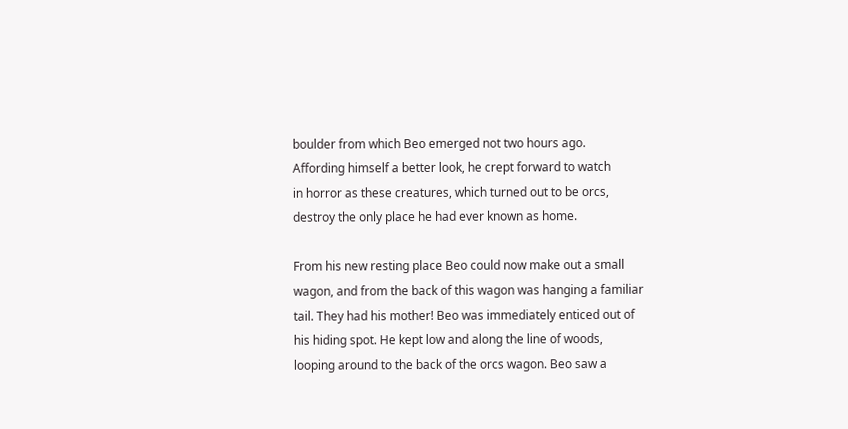boulder from which Beo emerged not two hours ago.
Affording himself a better look, he crept forward to watch
in horror as these creatures, which turned out to be orcs,
destroy the only place he had ever known as home.

From his new resting place Beo could now make out a small
wagon, and from the back of this wagon was hanging a familiar
tail. They had his mother! Beo was immediately enticed out of
his hiding spot. He kept low and along the line of woods,
looping around to the back of the orcs wagon. Beo saw a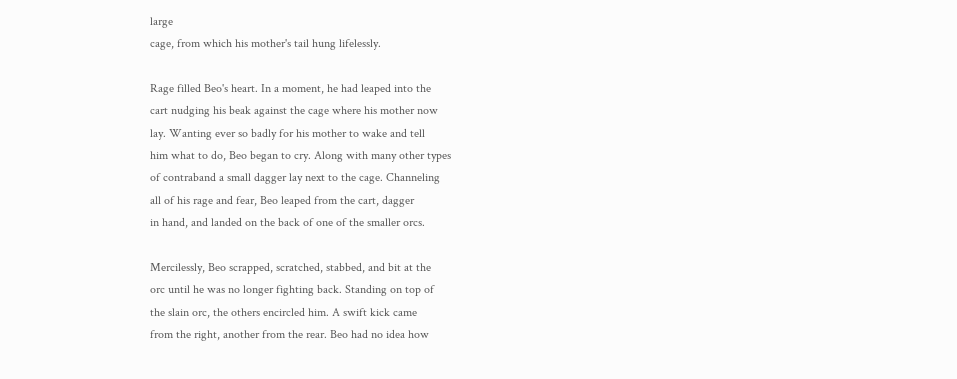large
cage, from which his mother's tail hung lifelessly.

Rage filled Beo's heart. In a moment, he had leaped into the
cart nudging his beak against the cage where his mother now
lay. Wanting ever so badly for his mother to wake and tell
him what to do, Beo began to cry. Along with many other types
of contraband a small dagger lay next to the cage. Channeling
all of his rage and fear, Beo leaped from the cart, dagger
in hand, and landed on the back of one of the smaller orcs.

Mercilessly, Beo scrapped, scratched, stabbed, and bit at the
orc until he was no longer fighting back. Standing on top of
the slain orc, the others encircled him. A swift kick came
from the right, another from the rear. Beo had no idea how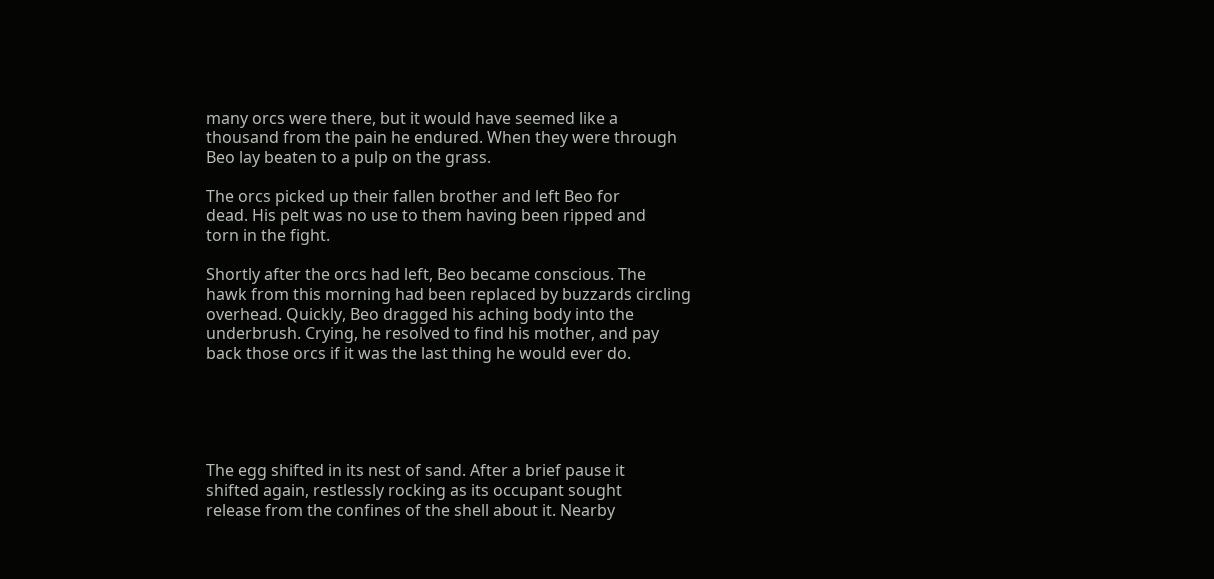many orcs were there, but it would have seemed like a
thousand from the pain he endured. When they were through
Beo lay beaten to a pulp on the grass.

The orcs picked up their fallen brother and left Beo for
dead. His pelt was no use to them having been ripped and
torn in the fight.

Shortly after the orcs had left, Beo became conscious. The
hawk from this morning had been replaced by buzzards circling
overhead. Quickly, Beo dragged his aching body into the
underbrush. Crying, he resolved to find his mother, and pay
back those orcs if it was the last thing he would ever do.





The egg shifted in its nest of sand. After a brief pause it
shifted again, restlessly rocking as its occupant sought
release from the confines of the shell about it. Nearby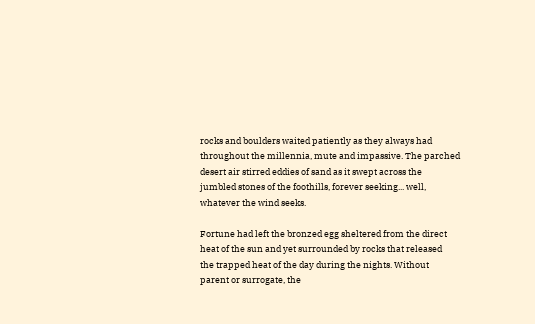rocks and boulders waited patiently as they always had
throughout the millennia, mute and impassive. The parched
desert air stirred eddies of sand as it swept across the
jumbled stones of the foothills, forever seeking... well,
whatever the wind seeks.

Fortune had left the bronzed egg sheltered from the direct
heat of the sun and yet surrounded by rocks that released
the trapped heat of the day during the nights. Without
parent or surrogate, the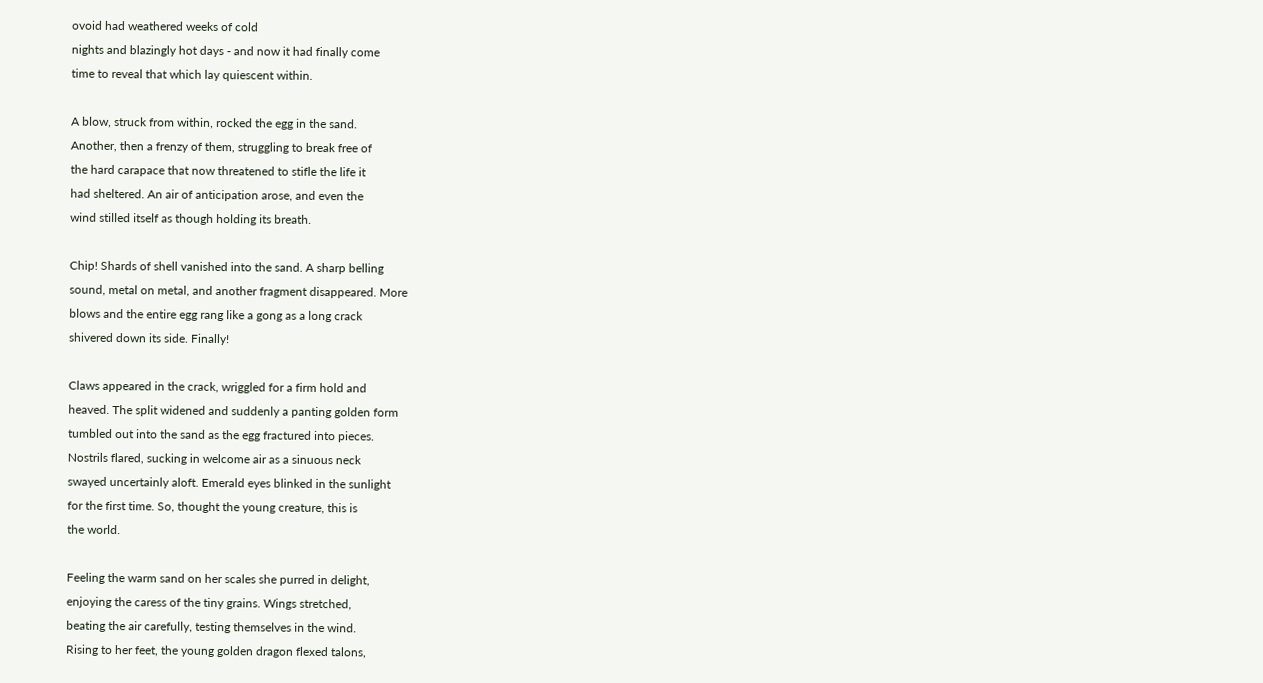ovoid had weathered weeks of cold
nights and blazingly hot days - and now it had finally come
time to reveal that which lay quiescent within.

A blow, struck from within, rocked the egg in the sand.
Another, then a frenzy of them, struggling to break free of
the hard carapace that now threatened to stifle the life it
had sheltered. An air of anticipation arose, and even the
wind stilled itself as though holding its breath.

Chip! Shards of shell vanished into the sand. A sharp belling
sound, metal on metal, and another fragment disappeared. More
blows and the entire egg rang like a gong as a long crack
shivered down its side. Finally!

Claws appeared in the crack, wriggled for a firm hold and
heaved. The split widened and suddenly a panting golden form
tumbled out into the sand as the egg fractured into pieces.
Nostrils flared, sucking in welcome air as a sinuous neck
swayed uncertainly aloft. Emerald eyes blinked in the sunlight
for the first time. So, thought the young creature, this is
the world.

Feeling the warm sand on her scales she purred in delight,
enjoying the caress of the tiny grains. Wings stretched,
beating the air carefully, testing themselves in the wind.
Rising to her feet, the young golden dragon flexed talons,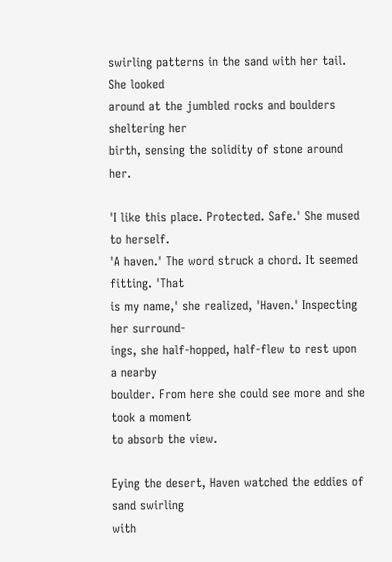swirling patterns in the sand with her tail. She looked
around at the jumbled rocks and boulders sheltering her
birth, sensing the solidity of stone around her.

'I like this place. Protected. Safe.' She mused to herself.
'A haven.' The word struck a chord. It seemed fitting. 'That
is my name,' she realized, 'Haven.' Inspecting her surround-
ings, she half-hopped, half-flew to rest upon a nearby
boulder. From here she could see more and she took a moment
to absorb the view.

Eying the desert, Haven watched the eddies of sand swirling
with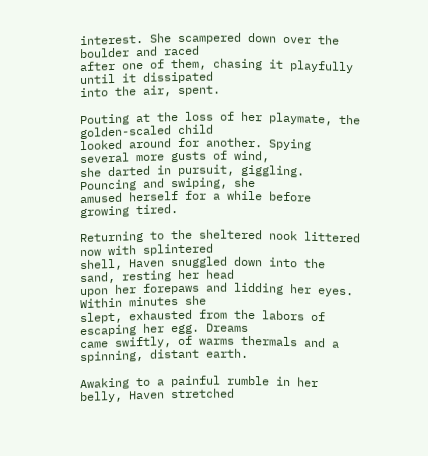interest. She scampered down over the boulder and raced
after one of them, chasing it playfully until it dissipated
into the air, spent.

Pouting at the loss of her playmate, the golden-scaled child
looked around for another. Spying several more gusts of wind,
she darted in pursuit, giggling. Pouncing and swiping, she
amused herself for a while before growing tired.

Returning to the sheltered nook littered now with splintered
shell, Haven snuggled down into the sand, resting her head
upon her forepaws and lidding her eyes. Within minutes she
slept, exhausted from the labors of escaping her egg. Dreams
came swiftly, of warms thermals and a spinning, distant earth.

Awaking to a painful rumble in her belly, Haven stretched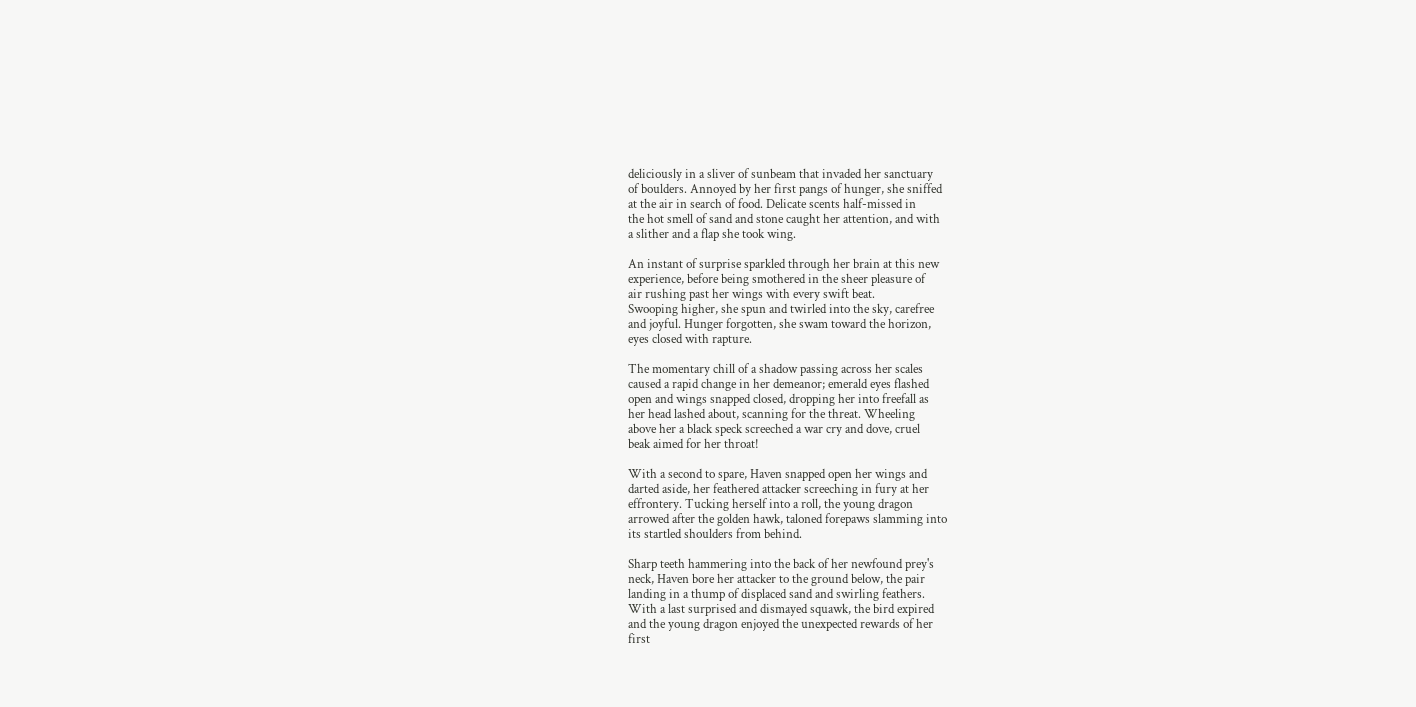deliciously in a sliver of sunbeam that invaded her sanctuary
of boulders. Annoyed by her first pangs of hunger, she sniffed
at the air in search of food. Delicate scents half-missed in
the hot smell of sand and stone caught her attention, and with
a slither and a flap she took wing.

An instant of surprise sparkled through her brain at this new
experience, before being smothered in the sheer pleasure of
air rushing past her wings with every swift beat.
Swooping higher, she spun and twirled into the sky, carefree
and joyful. Hunger forgotten, she swam toward the horizon,
eyes closed with rapture.

The momentary chill of a shadow passing across her scales
caused a rapid change in her demeanor; emerald eyes flashed
open and wings snapped closed, dropping her into freefall as
her head lashed about, scanning for the threat. Wheeling
above her a black speck screeched a war cry and dove, cruel
beak aimed for her throat!

With a second to spare, Haven snapped open her wings and
darted aside, her feathered attacker screeching in fury at her
effrontery. Tucking herself into a roll, the young dragon
arrowed after the golden hawk, taloned forepaws slamming into
its startled shoulders from behind.

Sharp teeth hammering into the back of her newfound prey's
neck, Haven bore her attacker to the ground below, the pair
landing in a thump of displaced sand and swirling feathers.
With a last surprised and dismayed squawk, the bird expired
and the young dragon enjoyed the unexpected rewards of her
first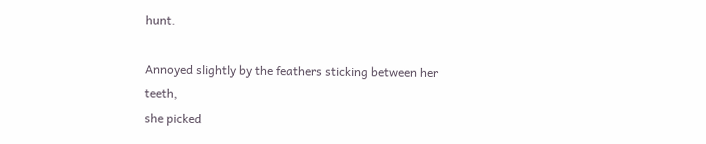hunt.

Annoyed slightly by the feathers sticking between her teeth,
she picked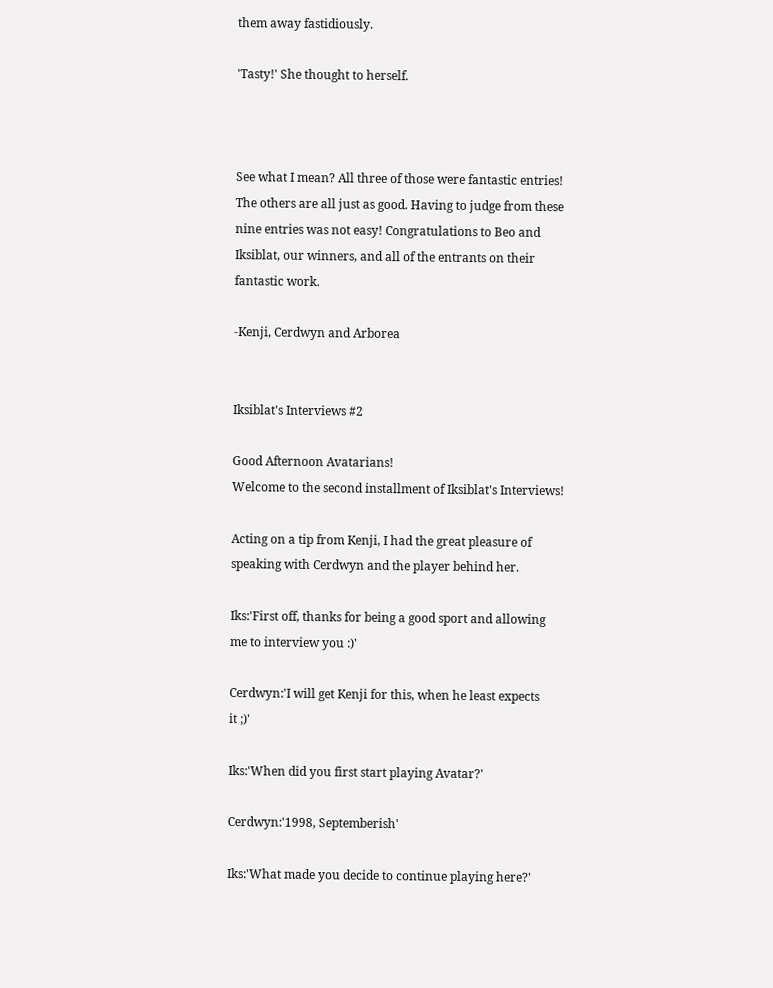them away fastidiously.

'Tasty!' She thought to herself.



See what I mean? All three of those were fantastic entries!
The others are all just as good. Having to judge from these
nine entries was not easy! Congratulations to Beo and
Iksiblat, our winners, and all of the entrants on their
fantastic work.

-Kenji, Cerdwyn and Arborea


Iksiblat's Interviews #2

Good Afternoon Avatarians!
Welcome to the second installment of Iksiblat's Interviews!

Acting on a tip from Kenji, I had the great pleasure of
speaking with Cerdwyn and the player behind her.

Iks:'First off, thanks for being a good sport and allowing
me to interview you :)'

Cerdwyn:'I will get Kenji for this, when he least expects
it ;)'

Iks:'When did you first start playing Avatar?'

Cerdwyn:'1998, Septemberish'

Iks:'What made you decide to continue playing here?'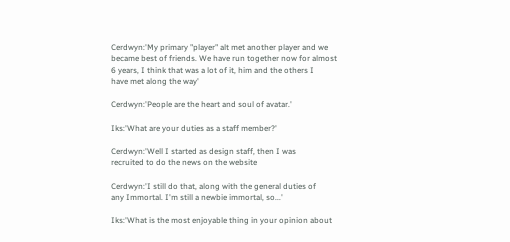Cerdwyn:'My primary "player" alt met another player and we
became best of friends. We have run together now for almost
6 years, I think that was a lot of it, him and the others I
have met along the way'

Cerdwyn:'People are the heart and soul of avatar.'

Iks:'What are your duties as a staff member?'

Cerdwyn:'Well I started as design staff, then I was
recruited to do the news on the website

Cerdwyn:'I still do that, along with the general duties of
any Immortal. I'm still a newbie immortal, so...'

Iks:'What is the most enjoyable thing in your opinion about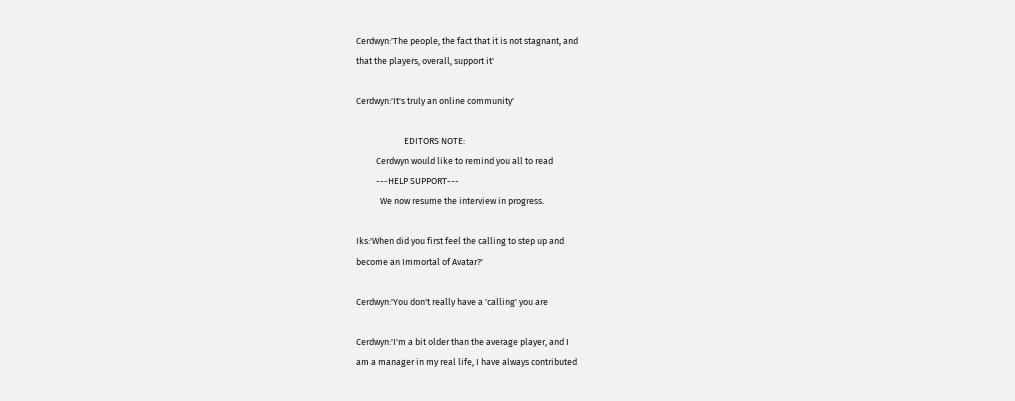Cerdwyn:'The people, the fact that it is not stagnant, and
that the players, overall, support it'

Cerdwyn:'It's truly an online community'

                        EDITORS NOTE:
          Cerdwyn would like to remind you all to read
          ---HELP SUPPORT---
            We now resume the interview in progress.

Iks:'When did you first feel the calling to step up and
become an Immortal of Avatar?'

Cerdwyn:'You don't really have a 'calling' you are

Cerdwyn:'I'm a bit older than the average player, and I
am a manager in my real life, I have always contributed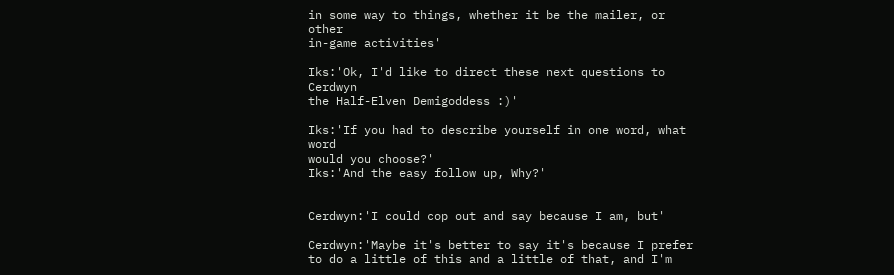in some way to things, whether it be the mailer, or other
in-game activities'

Iks:'Ok, I'd like to direct these next questions to Cerdwyn
the Half-Elven Demigoddess :)'

Iks:'If you had to describe yourself in one word, what word
would you choose?'
Iks:'And the easy follow up, Why?'


Cerdwyn:'I could cop out and say because I am, but'

Cerdwyn:'Maybe it's better to say it's because I prefer
to do a little of this and a little of that, and I'm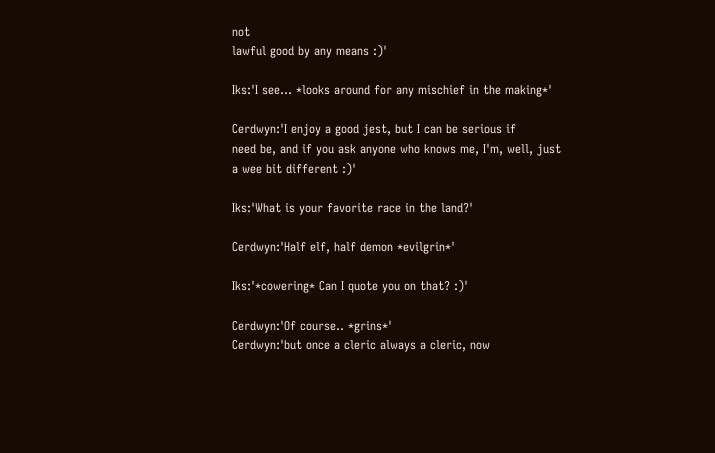not
lawful good by any means :)'

Iks:'I see... *looks around for any mischief in the making*'

Cerdwyn:'I enjoy a good jest, but I can be serious if
need be, and if you ask anyone who knows me, I'm, well, just
a wee bit different :)'

Iks:'What is your favorite race in the land?'

Cerdwyn:'Half elf, half demon *evilgrin*'

Iks:'*cowering* Can I quote you on that? :)'

Cerdwyn:'Of course.. *grins*'
Cerdwyn:'but once a cleric always a cleric, now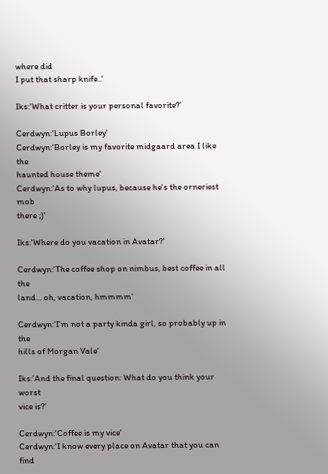where did
I put that sharp knife..'

Iks:'What critter is your personal favorite?'

Cerdwyn:'Lupus Borley'
Cerdwyn:'Borley is my favorite midgaard area I like the
haunted house theme'
Cerdwyn:'As to why lupus, because he's the orneriest mob
there ;)'

Iks:'Where do you vacation in Avatar?'

Cerdwyn:'The coffee shop on nimbus, best coffee in all the
land... oh, vacation, hmmmm'

Cerdwyn:'I'm not a party kinda girl, so probably up in the
hills of Morgan Vale'

Iks:'And the final question: What do you think your worst
vice is?'

Cerdwyn:'Coffee is my vice'
Cerdwyn:'I know every place on Avatar that you can find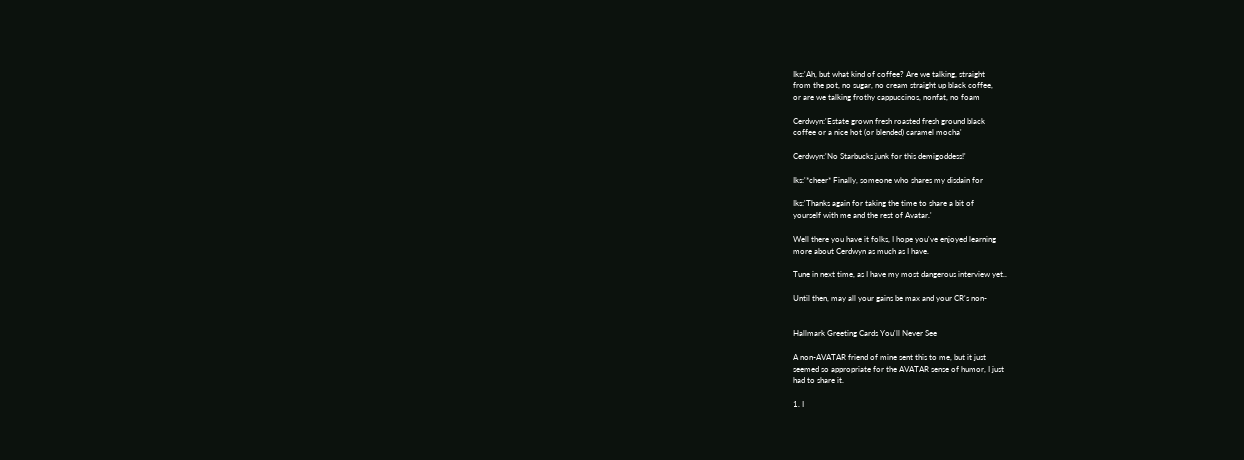Iks:'Ah, but what kind of coffee? Are we talking, straight
from the pot, no sugar, no cream straight up black coffee,
or are we talking frothy cappuccinos, nonfat, no foam

Cerdwyn:'Estate grown fresh roasted fresh ground black
coffee or a nice hot (or blended) caramel mocha'

Cerdwyn:'No Starbucks junk for this demigoddess!'

Iks:'*cheer* Finally, someone who shares my disdain for

Iks:'Thanks again for taking the time to share a bit of
yourself with me and the rest of Avatar.'

Well there you have it folks, I hope you've enjoyed learning
more about Cerdwyn as much as I have.

Tune in next time, as I have my most dangerous interview yet..

Until then, may all your gains be max and your CR's non-


Hallmark Greeting Cards You'll Never See

A non-AVATAR friend of mine sent this to me, but it just
seemed so appropriate for the AVATAR sense of humor, I just
had to share it.

1. I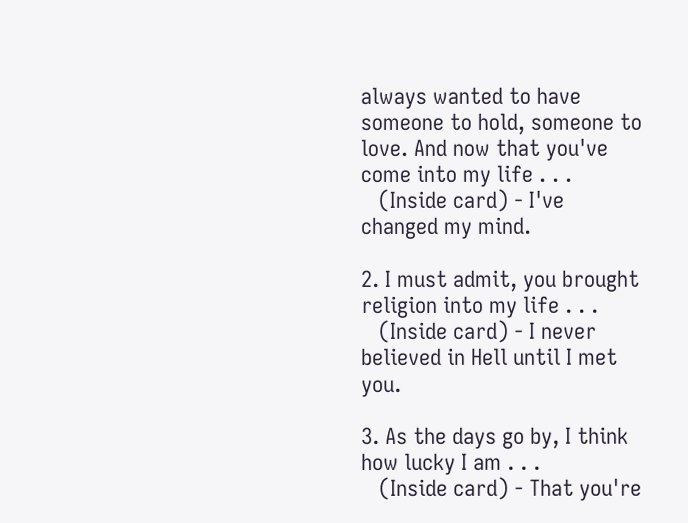always wanted to have someone to hold, someone to
love. And now that you've come into my life . . .
   (Inside card) - I've changed my mind.

2. I must admit, you brought religion into my life . . .
   (Inside card) - I never believed in Hell until I met you.

3. As the days go by, I think how lucky I am . . .
   (Inside card) - That you're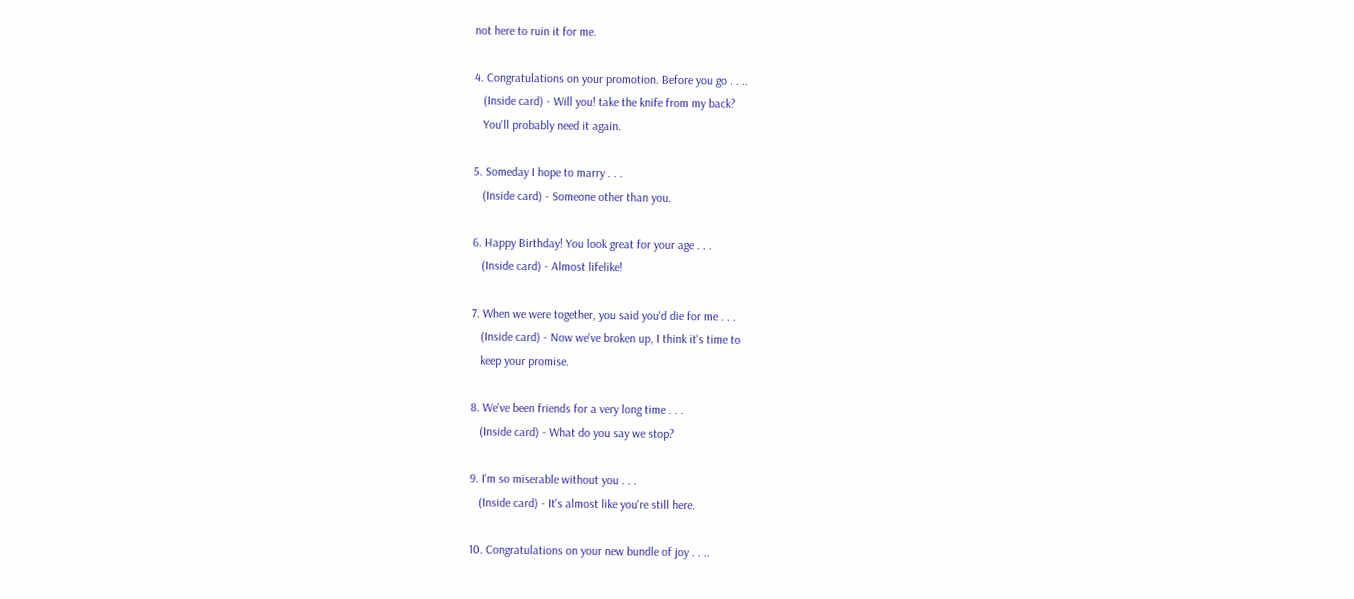not here to ruin it for me.

4. Congratulations on your promotion. Before you go . . ..
   (Inside card) - Will you! take the knife from my back?
   You'll probably need it again.

5. Someday I hope to marry . . .
   (Inside card) - Someone other than you.

6. Happy Birthday! You look great for your age . . .
   (Inside card) - Almost lifelike!

7. When we were together, you said you'd die for me . . .
   (Inside card) - Now we've broken up, I think it's time to
   keep your promise.

8. We've been friends for a very long time . . .
   (Inside card) - What do you say we stop?

9. I'm so miserable without you . . .
   (Inside card) - It's almost like you're still here.

10. Congratulations on your new bundle of joy . . ..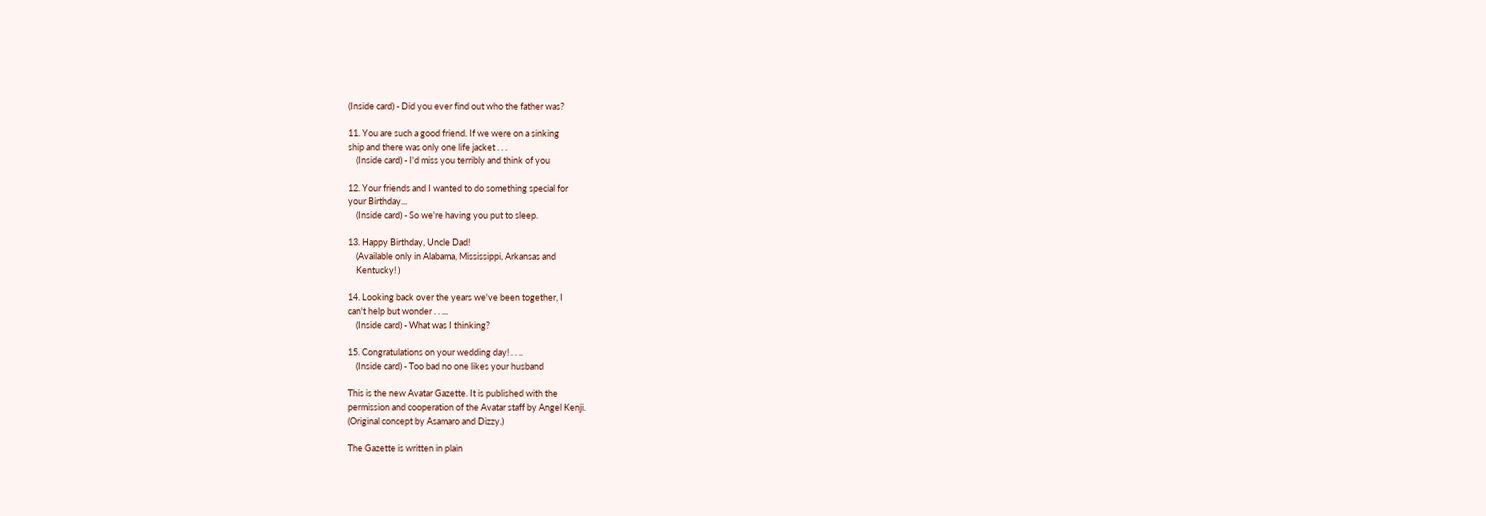(Inside card) - Did you ever find out who the father was?

11. You are such a good friend. If we were on a sinking
ship and there was only one life jacket . . .
    (Inside card) - I'd miss you terribly and think of you

12. Your friends and I wanted to do something special for
your Birthday...
    (Inside card) - So we're having you put to sleep.

13. Happy Birthday, Uncle Dad!
    (Available only in Alabama, Mississippi, Arkansas and
    Kentucky! )

14. Looking back over the years we've been together, I
can't help but wonder . . ...
    (Inside card) - What was I thinking?

15. Congratulations on your wedding day! . . ..
    (Inside card) - Too bad no one likes your husband

This is the new Avatar Gazette. It is published with the
permission and cooperation of the Avatar staff by Angel Kenji.
(Original concept by Asamaro and Dizzy.)

The Gazette is written in plain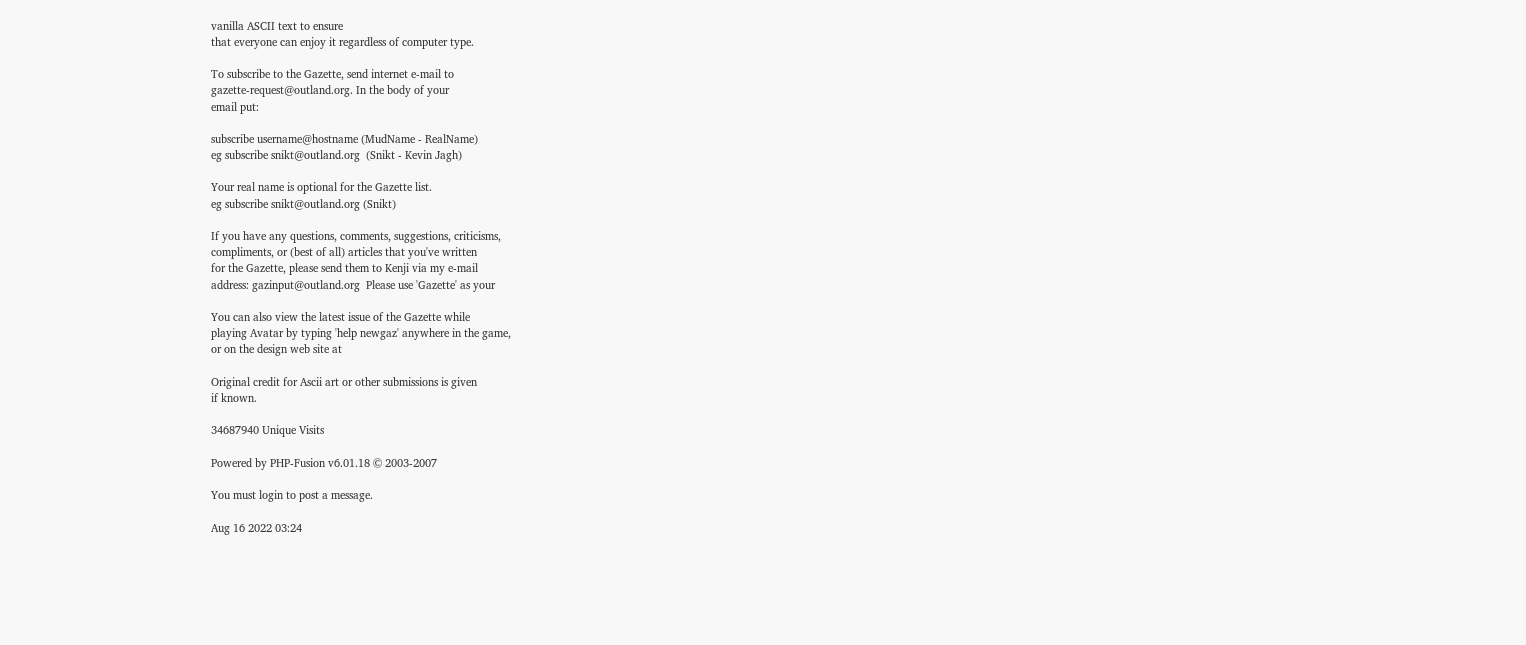vanilla ASCII text to ensure
that everyone can enjoy it regardless of computer type.

To subscribe to the Gazette, send internet e-mail to
gazette-request@outland.org. In the body of your
email put:

subscribe username@hostname (MudName - RealName)
eg subscribe snikt@outland.org  (Snikt - Kevin Jagh)

Your real name is optional for the Gazette list.
eg subscribe snikt@outland.org (Snikt)

If you have any questions, comments, suggestions, criticisms,
compliments, or (best of all) articles that you've written
for the Gazette, please send them to Kenji via my e-mail
address: gazinput@outland.org  Please use 'Gazette' as your

You can also view the latest issue of the Gazette while
playing Avatar by typing 'help newgaz' anywhere in the game,
or on the design web site at

Original credit for Ascii art or other submissions is given
if known.

34687940 Unique Visits

Powered by PHP-Fusion v6.01.18 © 2003-2007

You must login to post a message.

Aug 16 2022 03:24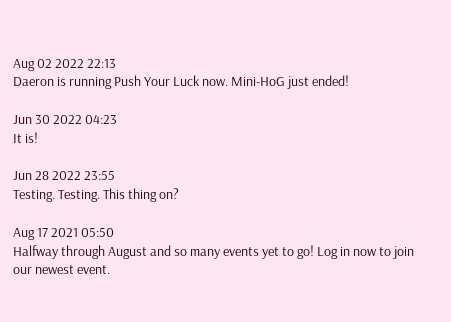Aug 02 2022 22:13
Daeron is running Push Your Luck now. Mini-HoG just ended!

Jun 30 2022 04:23
It is!

Jun 28 2022 23:55
Testing. Testing. This thing on?

Aug 17 2021 05:50
Halfway through August and so many events yet to go! Log in now to join our newest event.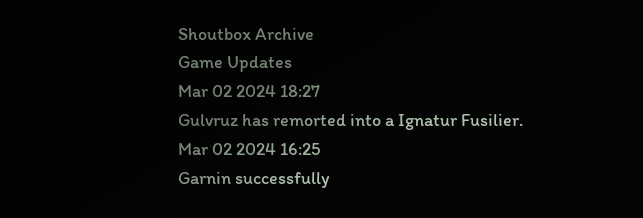Shoutbox Archive
Game Updates
Mar 02 2024 18:27
Gulvruz has remorted into a Ignatur Fusilier.
Mar 02 2024 16:25
Garnin successfully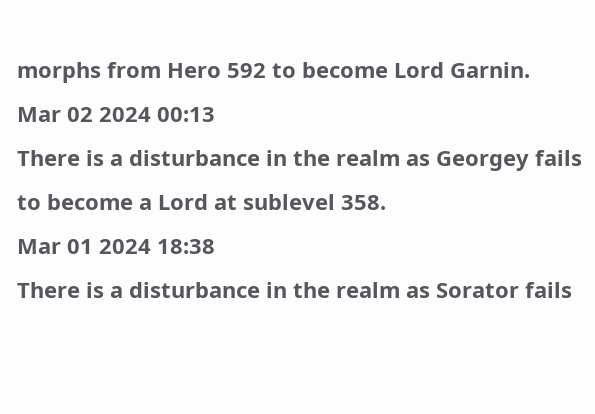morphs from Hero 592 to become Lord Garnin.
Mar 02 2024 00:13
There is a disturbance in the realm as Georgey fails to become a Lord at sublevel 358.
Mar 01 2024 18:38
There is a disturbance in the realm as Sorator fails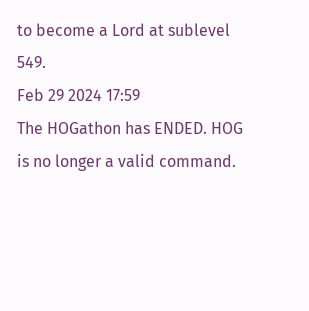to become a Lord at sublevel 549.
Feb 29 2024 17:59
The HOGathon has ENDED. HOG is no longer a valid command.